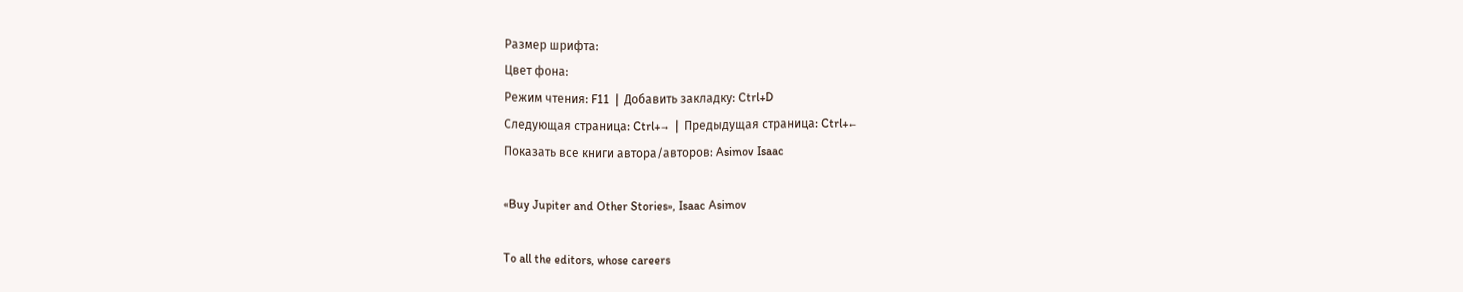Размер шрифта:
Цвет фона:
Режим чтения: F11  |  Добавить закладку: Ctrl+D
Следующая страница: Ctrl+→  |  Предыдущая страница: Ctrl+←
Показать все книги автора/авторов: Asimov Isaac

«Buy Jupiter and Other Stories», Isaac Asimov

To all the editors, whose careers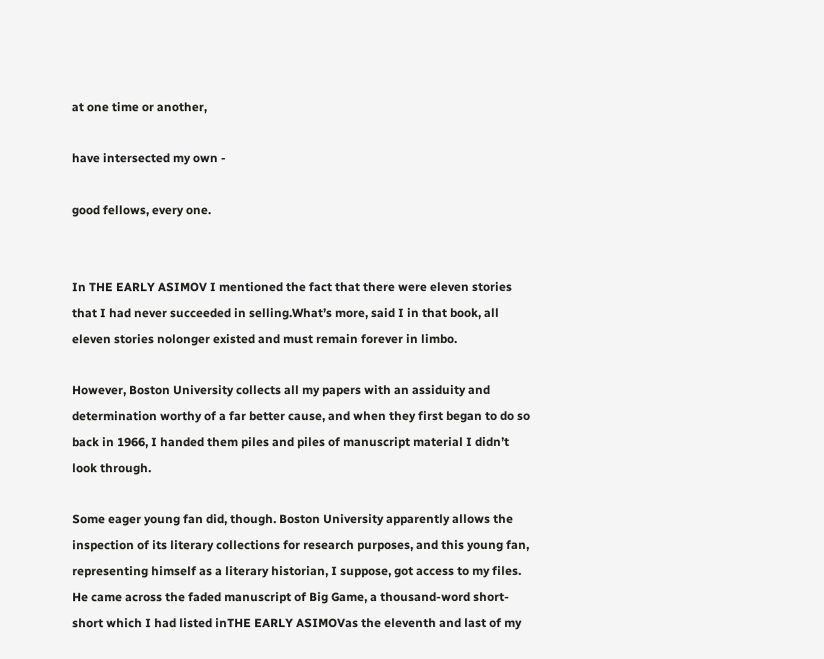at one time or another,

have intersected my own -

good fellows, every one.


In THE EARLY ASIMOV I mentioned the fact that there were eleven stories that I had never succeeded in selling.What’s more, said I in that book, all eleven stories nolonger existed and must remain forever in limbo.

However, Boston University collects all my papers with an assiduity and determination worthy of a far better cause, and when they first began to do so back in 1966, I handed them piles and piles of manuscript material I didn’t look through.

Some eager young fan did, though. Boston University apparently allows the inspection of its literary collections for research purposes, and this young fan, representing himself as a literary historian, I suppose, got access to my files. He came across the faded manuscript of Big Game, a thousand-word short-short which I had listed inTHE EARLY ASIMOVas the eleventh and last of my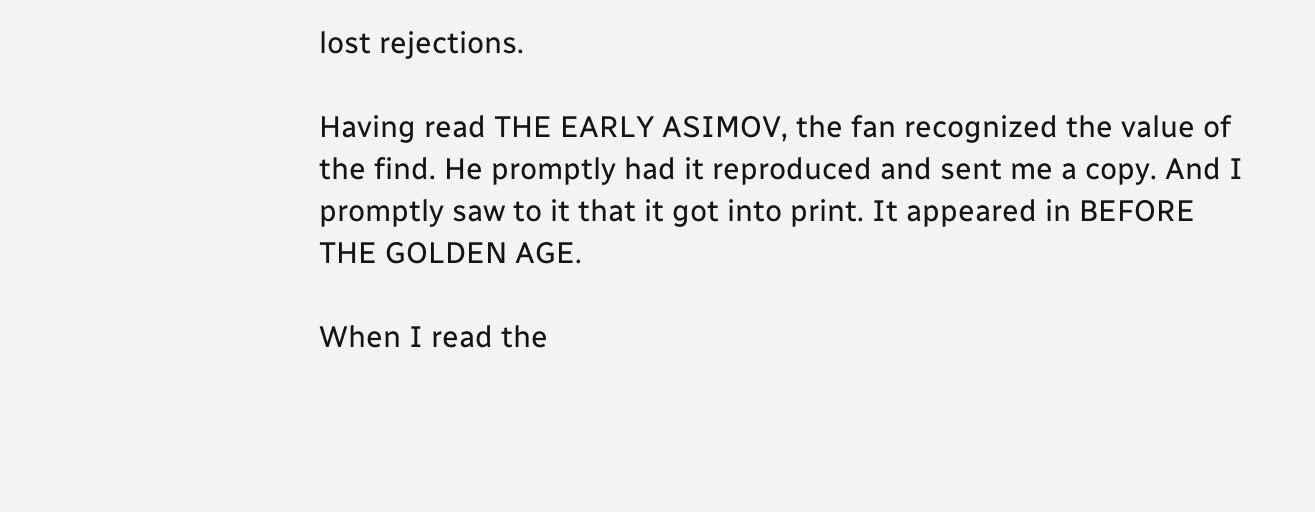lost rejections.

Having read THE EARLY ASIMOV, the fan recognized the value of the find. He promptly had it reproduced and sent me a copy. And I promptly saw to it that it got into print. It appeared in BEFORE THE GOLDEN AGE.

When I read the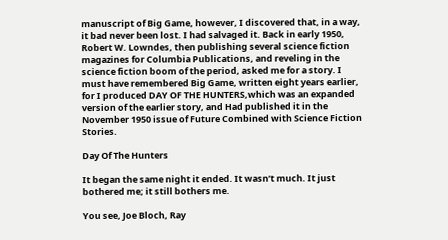manuscript of Big Game, however, I discovered that, in a way, it bad never been lost. I had salvaged it. Back in early 1950, Robert W. Lowndes, then publishing several science fiction magazines for Columbia Publications, and reveling in the science fiction boom of the period, asked me for a story. I must have remembered Big Game, written eight years earlier, for I produced DAY OF THE HUNTERS,which was an expanded version of the earlier story, and Had published it in the November 1950 issue of Future Combined with Science Fiction Stories.

Day Of The Hunters

It began the same night it ended. It wasn’t much. It just bothered me; it still bothers me.

You see, Joe Bloch, Ray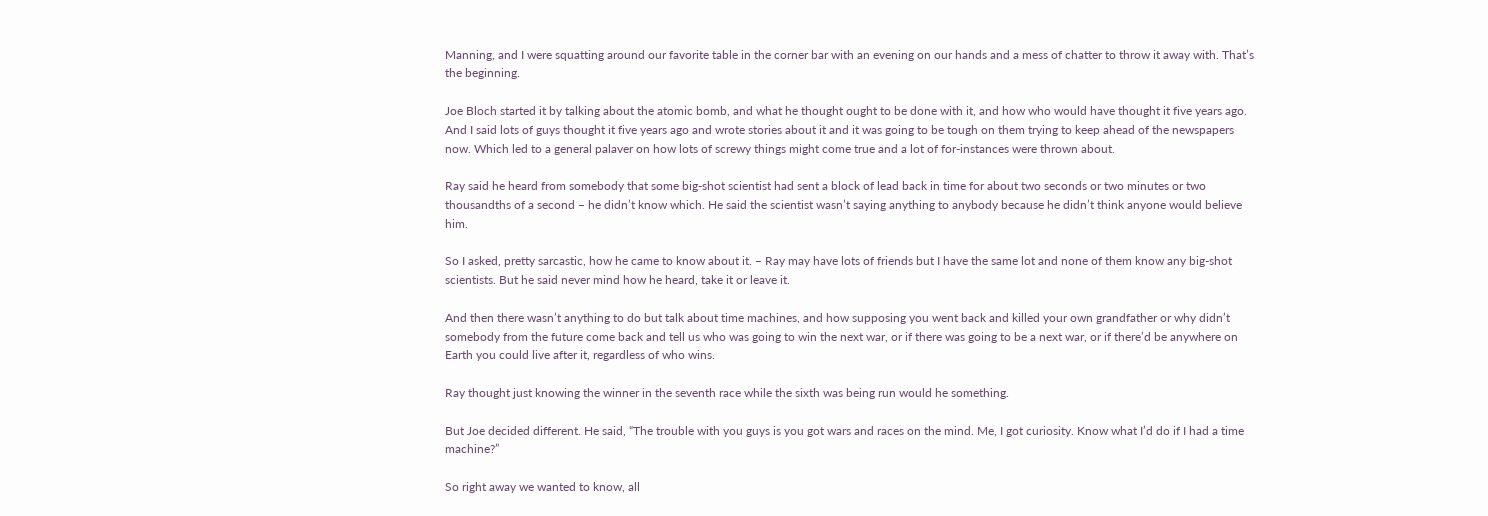Manning, and I were squatting around our favorite table in the corner bar with an evening on our hands and a mess of chatter to throw it away with. That’s the beginning.

Joe Bloch started it by talking about the atomic bomb, and what he thought ought to be done with it, and how who would have thought it five years ago. And I said lots of guys thought it five years ago and wrote stories about it and it was going to be tough on them trying to keep ahead of the newspapers now. Which led to a general palaver on how lots of screwy things might come true and a lot of for-instances were thrown about.

Ray said he heard from somebody that some big-shot scientist had sent a block of lead back in time for about two seconds or two minutes or two thousandths of a second – he didn’t know which. He said the scientist wasn’t saying anything to anybody because he didn’t think anyone would believe him.

So I asked, pretty sarcastic, how he came to know about it. – Ray may have lots of friends but I have the same lot and none of them know any big-shot scientists. But he said never mind how he heard, take it or leave it.

And then there wasn’t anything to do but talk about time machines, and how supposing you went back and killed your own grandfather or why didn’t somebody from the future come back and tell us who was going to win the next war, or if there was going to be a next war, or if there’d be anywhere on Earth you could live after it, regardless of who wins.

Ray thought just knowing the winner in the seventh race while the sixth was being run would he something.

But Joe decided different. He said, “The trouble with you guys is you got wars and races on the mind. Me, I got curiosity. Know what I’d do if I had a time machine?”

So right away we wanted to know, all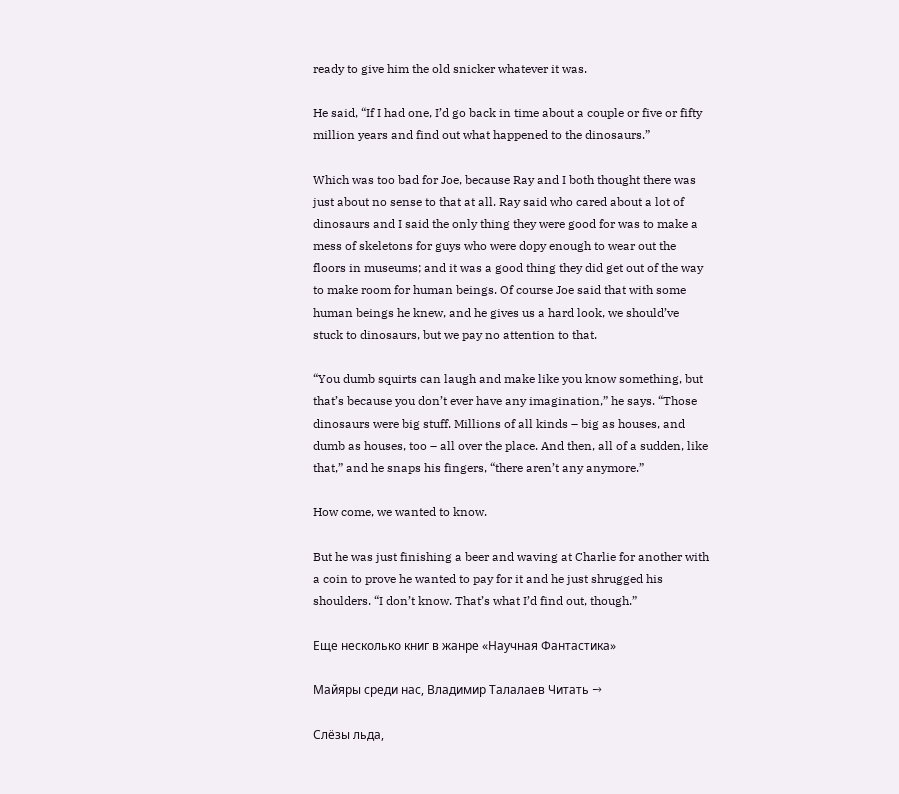ready to give him the old snicker whatever it was.

He said, “If I had one, I’d go back in time about a couple or five or fifty million years and find out what happened to the dinosaurs.”

Which was too bad for Joe, because Ray and I both thought there was just about no sense to that at all. Ray said who cared about a lot of dinosaurs and I said the only thing they were good for was to make a mess of skeletons for guys who were dopy enough to wear out the floors in museums; and it was a good thing they did get out of the way to make room for human beings. Of course Joe said that with some human beings he knew, and he gives us a hard look, we should’ve stuck to dinosaurs, but we pay no attention to that.

“You dumb squirts can laugh and make like you know something, but that’s because you don’t ever have any imagination,” he says. “Those dinosaurs were big stuff. Millions of all kinds – big as houses, and dumb as houses, too – all over the place. And then, all of a sudden, like that,” and he snaps his fingers, “there aren’t any anymore.”

How come, we wanted to know.

But he was just finishing a beer and waving at Charlie for another with a coin to prove he wanted to pay for it and he just shrugged his shoulders. “I don’t know. That’s what I’d find out, though.”

Еще несколько книг в жанре «Научная Фантастика»

Майяpы сpеди нас, Владимир Талалаев Читать →

Слёзы льда,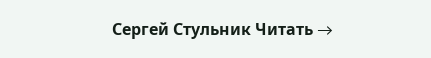Сергей Стульник Читать →